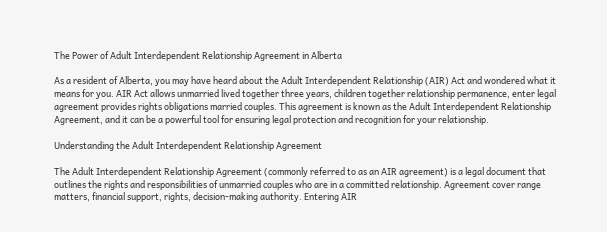The Power of Adult Interdependent Relationship Agreement in Alberta

As a resident of Alberta, you may have heard about the Adult Interdependent Relationship (AIR) Act and wondered what it means for you. AIR Act allows unmarried lived together three years, children together relationship permanence, enter legal agreement provides rights obligations married couples. This agreement is known as the Adult Interdependent Relationship Agreement, and it can be a powerful tool for ensuring legal protection and recognition for your relationship.

Understanding the Adult Interdependent Relationship Agreement

The Adult Interdependent Relationship Agreement (commonly referred to as an AIR agreement) is a legal document that outlines the rights and responsibilities of unmarried couples who are in a committed relationship. Agreement cover range matters, financial support, rights, decision-making authority. Entering AIR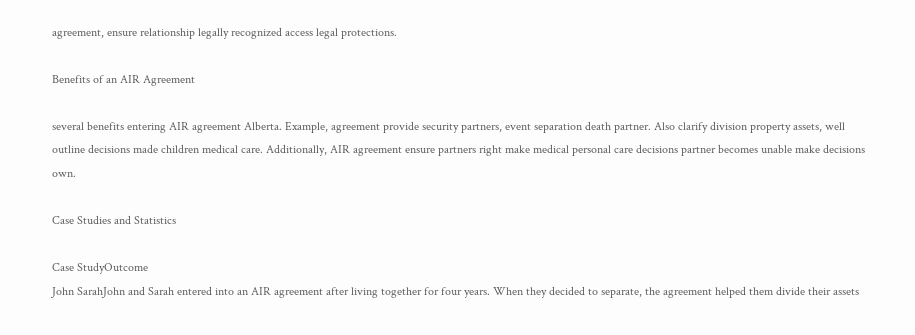agreement, ensure relationship legally recognized access legal protections.

Benefits of an AIR Agreement

several benefits entering AIR agreement Alberta. Example, agreement provide security partners, event separation death partner. Also clarify division property assets, well outline decisions made children medical care. Additionally, AIR agreement ensure partners right make medical personal care decisions partner becomes unable make decisions own.

Case Studies and Statistics

Case StudyOutcome
John SarahJohn and Sarah entered into an AIR agreement after living together for four years. When they decided to separate, the agreement helped them divide their assets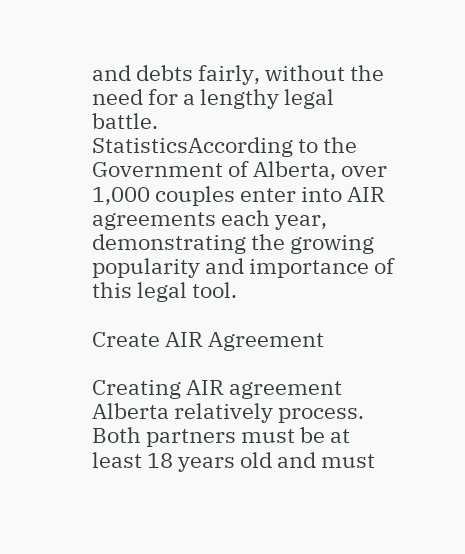and debts fairly, without the need for a lengthy legal battle.
StatisticsAccording to the Government of Alberta, over 1,000 couples enter into AIR agreements each year, demonstrating the growing popularity and importance of this legal tool.

Create AIR Agreement

Creating AIR agreement Alberta relatively process. Both partners must be at least 18 years old and must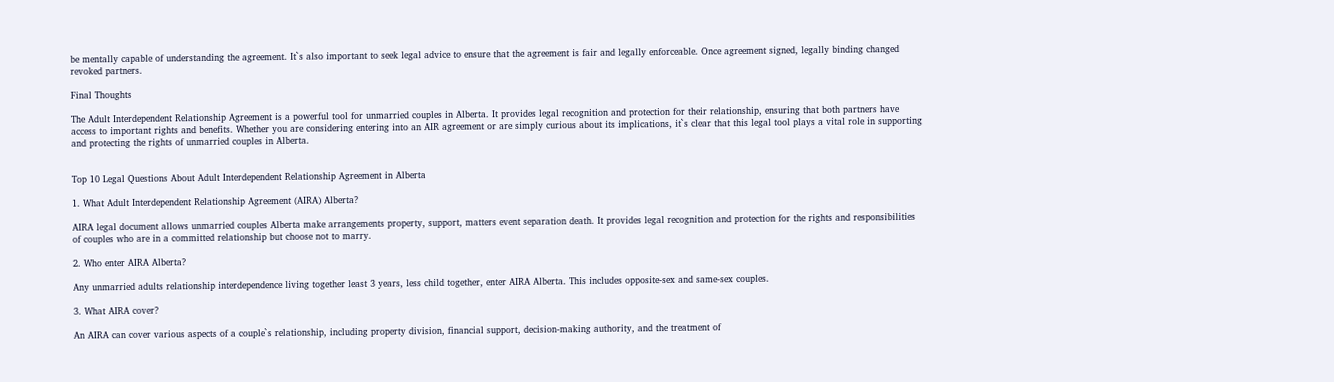be mentally capable of understanding the agreement. It`s also important to seek legal advice to ensure that the agreement is fair and legally enforceable. Once agreement signed, legally binding changed revoked partners.

Final Thoughts

The Adult Interdependent Relationship Agreement is a powerful tool for unmarried couples in Alberta. It provides legal recognition and protection for their relationship, ensuring that both partners have access to important rights and benefits. Whether you are considering entering into an AIR agreement or are simply curious about its implications, it`s clear that this legal tool plays a vital role in supporting and protecting the rights of unmarried couples in Alberta.


Top 10 Legal Questions About Adult Interdependent Relationship Agreement in Alberta

1. What Adult Interdependent Relationship Agreement (AIRA) Alberta?

AIRA legal document allows unmarried couples Alberta make arrangements property, support, matters event separation death. It provides legal recognition and protection for the rights and responsibilities of couples who are in a committed relationship but choose not to marry.

2. Who enter AIRA Alberta?

Any unmarried adults relationship interdependence living together least 3 years, less child together, enter AIRA Alberta. This includes opposite-sex and same-sex couples.

3. What AIRA cover?

An AIRA can cover various aspects of a couple`s relationship, including property division, financial support, decision-making authority, and the treatment of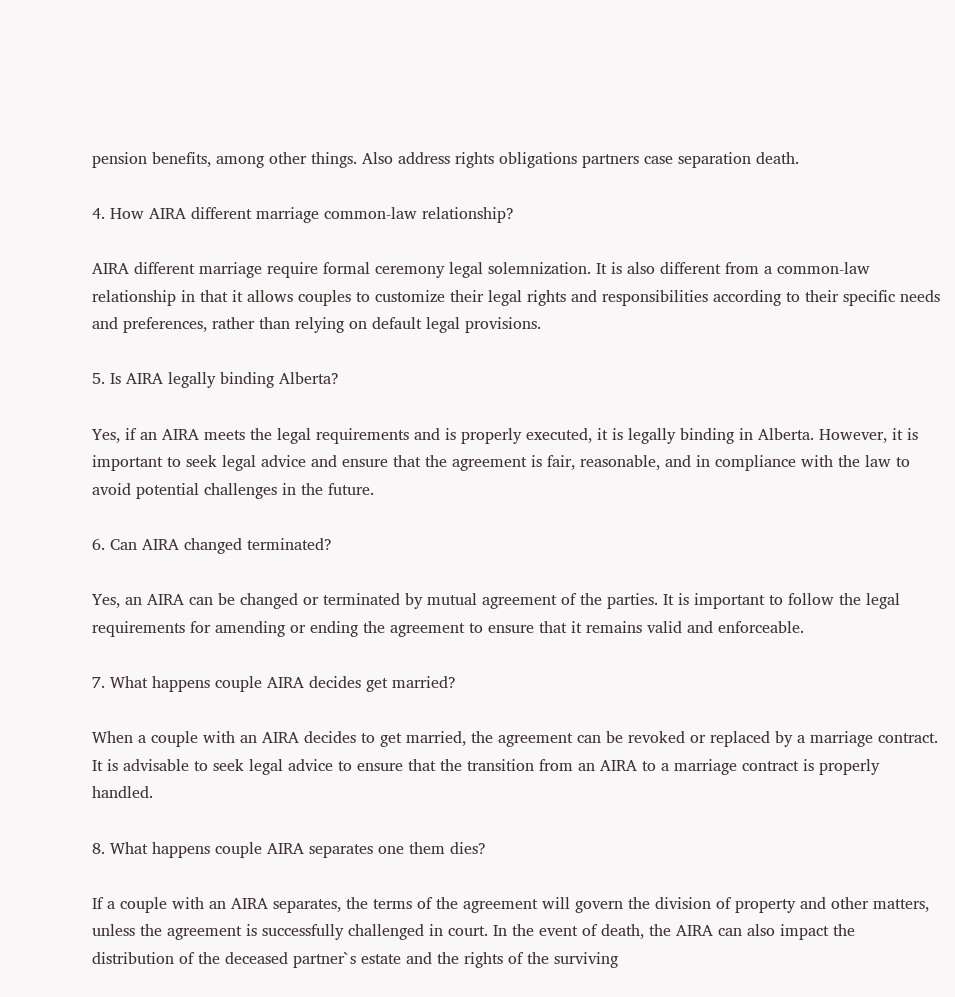pension benefits, among other things. Also address rights obligations partners case separation death.

4. How AIRA different marriage common-law relationship?

AIRA different marriage require formal ceremony legal solemnization. It is also different from a common-law relationship in that it allows couples to customize their legal rights and responsibilities according to their specific needs and preferences, rather than relying on default legal provisions.

5. Is AIRA legally binding Alberta?

Yes, if an AIRA meets the legal requirements and is properly executed, it is legally binding in Alberta. However, it is important to seek legal advice and ensure that the agreement is fair, reasonable, and in compliance with the law to avoid potential challenges in the future.

6. Can AIRA changed terminated?

Yes, an AIRA can be changed or terminated by mutual agreement of the parties. It is important to follow the legal requirements for amending or ending the agreement to ensure that it remains valid and enforceable.

7. What happens couple AIRA decides get married?

When a couple with an AIRA decides to get married, the agreement can be revoked or replaced by a marriage contract. It is advisable to seek legal advice to ensure that the transition from an AIRA to a marriage contract is properly handled.

8. What happens couple AIRA separates one them dies?

If a couple with an AIRA separates, the terms of the agreement will govern the division of property and other matters, unless the agreement is successfully challenged in court. In the event of death, the AIRA can also impact the distribution of the deceased partner`s estate and the rights of the surviving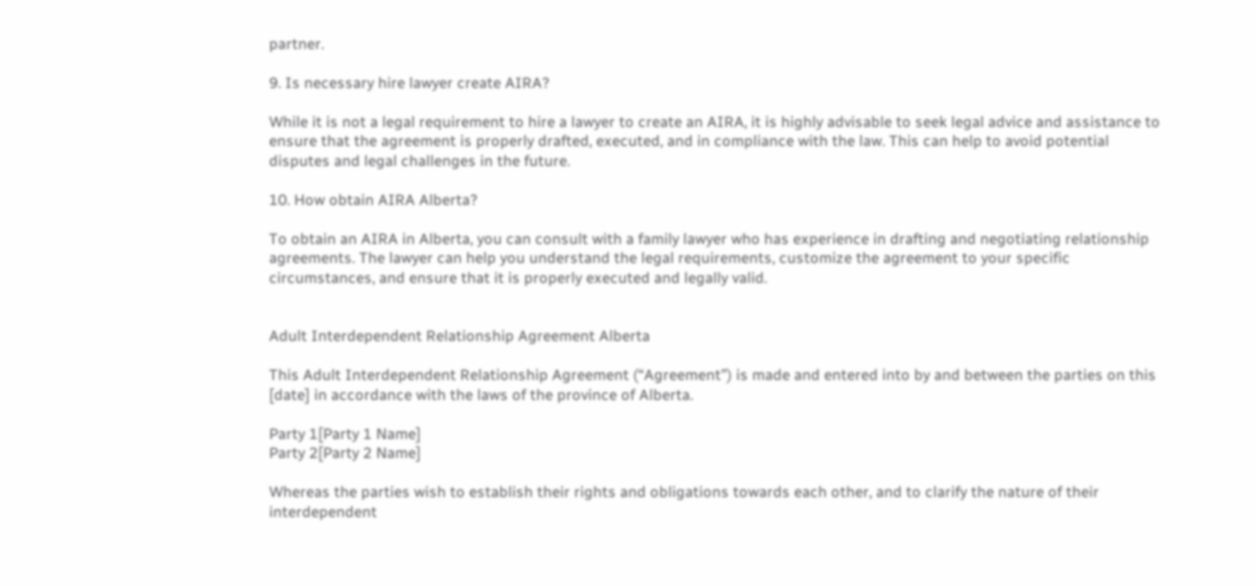partner.

9. Is necessary hire lawyer create AIRA?

While it is not a legal requirement to hire a lawyer to create an AIRA, it is highly advisable to seek legal advice and assistance to ensure that the agreement is properly drafted, executed, and in compliance with the law. This can help to avoid potential disputes and legal challenges in the future.

10. How obtain AIRA Alberta?

To obtain an AIRA in Alberta, you can consult with a family lawyer who has experience in drafting and negotiating relationship agreements. The lawyer can help you understand the legal requirements, customize the agreement to your specific circumstances, and ensure that it is properly executed and legally valid.


Adult Interdependent Relationship Agreement Alberta

This Adult Interdependent Relationship Agreement (“Agreement”) is made and entered into by and between the parties on this [date] in accordance with the laws of the province of Alberta.

Party 1[Party 1 Name]
Party 2[Party 2 Name]

Whereas the parties wish to establish their rights and obligations towards each other, and to clarify the nature of their interdependent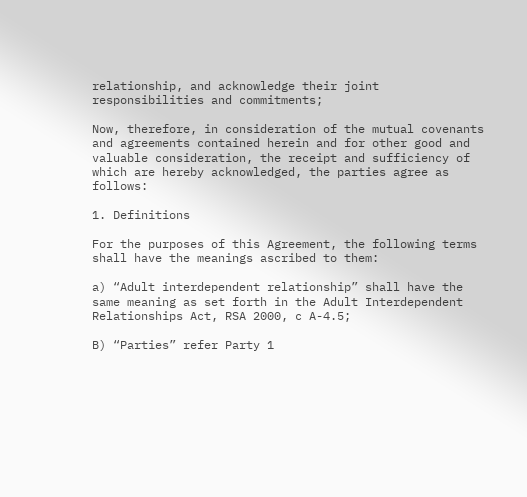relationship, and acknowledge their joint responsibilities and commitments;

Now, therefore, in consideration of the mutual covenants and agreements contained herein and for other good and valuable consideration, the receipt and sufficiency of which are hereby acknowledged, the parties agree as follows:

1. Definitions

For the purposes of this Agreement, the following terms shall have the meanings ascribed to them:

a) “Adult interdependent relationship” shall have the same meaning as set forth in the Adult Interdependent Relationships Act, RSA 2000, c A-4.5;

B) “Parties” refer Party 1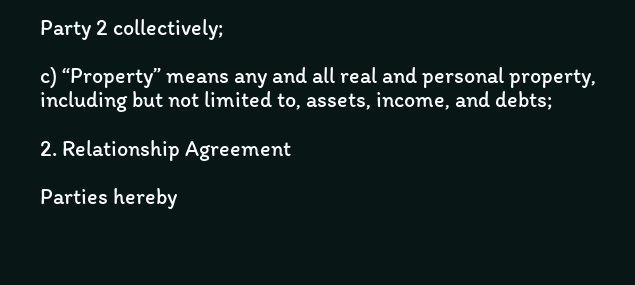Party 2 collectively;

c) “Property” means any and all real and personal property, including but not limited to, assets, income, and debts;

2. Relationship Agreement

Parties hereby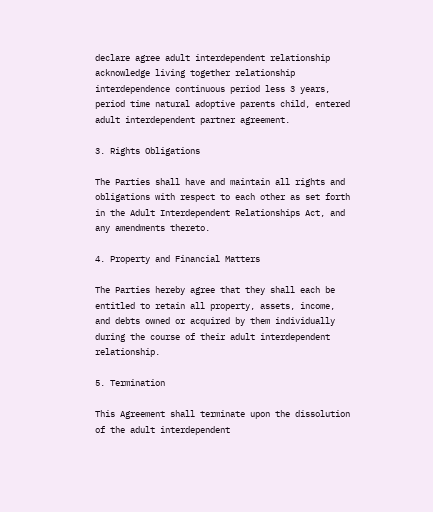declare agree adult interdependent relationship acknowledge living together relationship interdependence continuous period less 3 years, period time natural adoptive parents child, entered adult interdependent partner agreement.

3. Rights Obligations

The Parties shall have and maintain all rights and obligations with respect to each other as set forth in the Adult Interdependent Relationships Act, and any amendments thereto.

4. Property and Financial Matters

The Parties hereby agree that they shall each be entitled to retain all property, assets, income, and debts owned or acquired by them individually during the course of their adult interdependent relationship.

5. Termination

This Agreement shall terminate upon the dissolution of the adult interdependent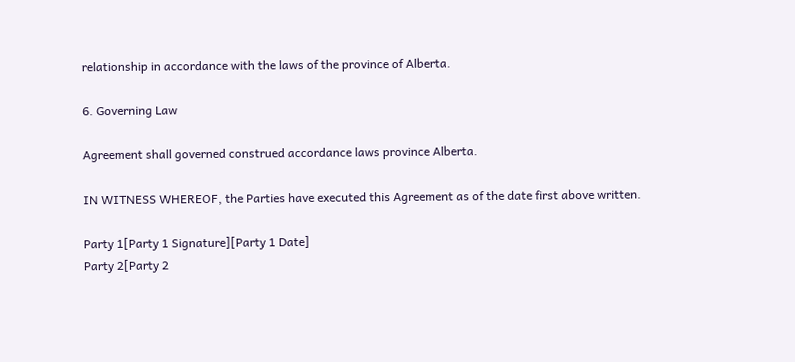relationship in accordance with the laws of the province of Alberta.

6. Governing Law

Agreement shall governed construed accordance laws province Alberta.

IN WITNESS WHEREOF, the Parties have executed this Agreement as of the date first above written.

Party 1[Party 1 Signature][Party 1 Date]
Party 2[Party 2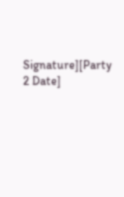Signature][Party 2 Date]